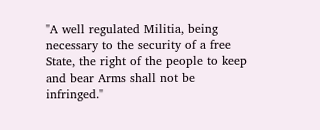"A well regulated Militia, being necessary to the security of a free State, the right of the people to keep and bear Arms shall not be infringed."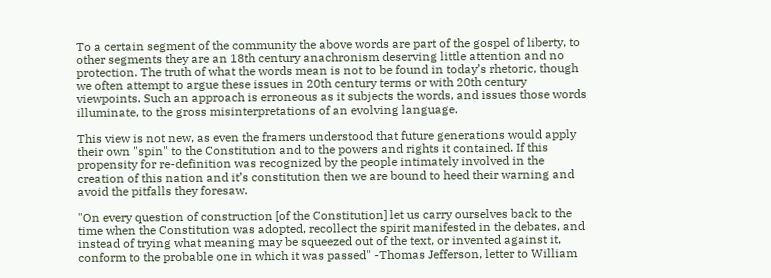To a certain segment of the community the above words are part of the gospel of liberty, to other segments they are an 18th century anachronism deserving little attention and no protection. The truth of what the words mean is not to be found in today’s rhetoric, though we often attempt to argue these issues in 20th century terms or with 20th century viewpoints. Such an approach is erroneous as it subjects the words, and issues those words illuminate, to the gross misinterpretations of an evolving language.

This view is not new, as even the framers understood that future generations would apply their own "spin" to the Constitution and to the powers and rights it contained. If this propensity for re-definition was recognized by the people intimately involved in the creation of this nation and it’s constitution then we are bound to heed their warning and avoid the pitfalls they foresaw.

"On every question of construction [of the Constitution] let us carry ourselves back to the time when the Constitution was adopted, recollect the spirit manifested in the debates, and instead of trying what meaning may be squeezed out of the text, or invented against it, conform to the probable one in which it was passed" -Thomas Jefferson, letter to William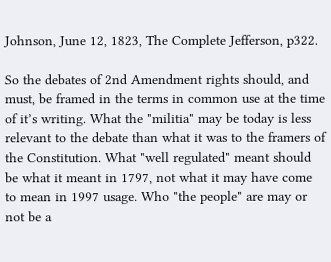Johnson, June 12, 1823, The Complete Jefferson, p322.

So the debates of 2nd Amendment rights should, and must, be framed in the terms in common use at the time of it’s writing. What the "militia" may be today is less relevant to the debate than what it was to the framers of the Constitution. What "well regulated" meant should be what it meant in 1797, not what it may have come to mean in 1997 usage. Who "the people" are may or not be a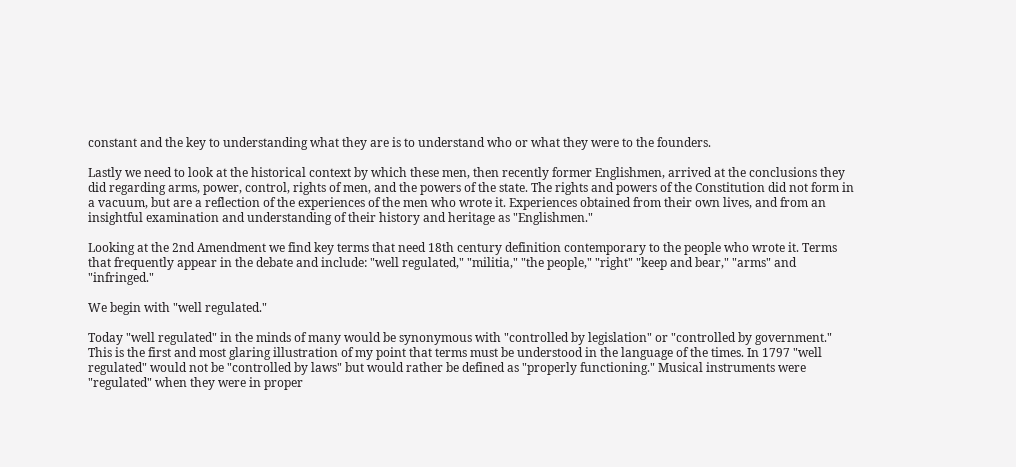constant and the key to understanding what they are is to understand who or what they were to the founders.

Lastly we need to look at the historical context by which these men, then recently former Englishmen, arrived at the conclusions they did regarding arms, power, control, rights of men, and the powers of the state. The rights and powers of the Constitution did not form in a vacuum, but are a reflection of the experiences of the men who wrote it. Experiences obtained from their own lives, and from an insightful examination and understanding of their history and heritage as "Englishmen."

Looking at the 2nd Amendment we find key terms that need 18th century definition contemporary to the people who wrote it. Terms that frequently appear in the debate and include: "well regulated," "militia," "the people," "right" "keep and bear," "arms" and "infringed."

We begin with "well regulated."

Today "well regulated" in the minds of many would be synonymous with "controlled by legislation" or "controlled by government." This is the first and most glaring illustration of my point that terms must be understood in the language of the times. In 1797 "well regulated" would not be "controlled by laws" but would rather be defined as "properly functioning." Musical instruments were "regulated" when they were in proper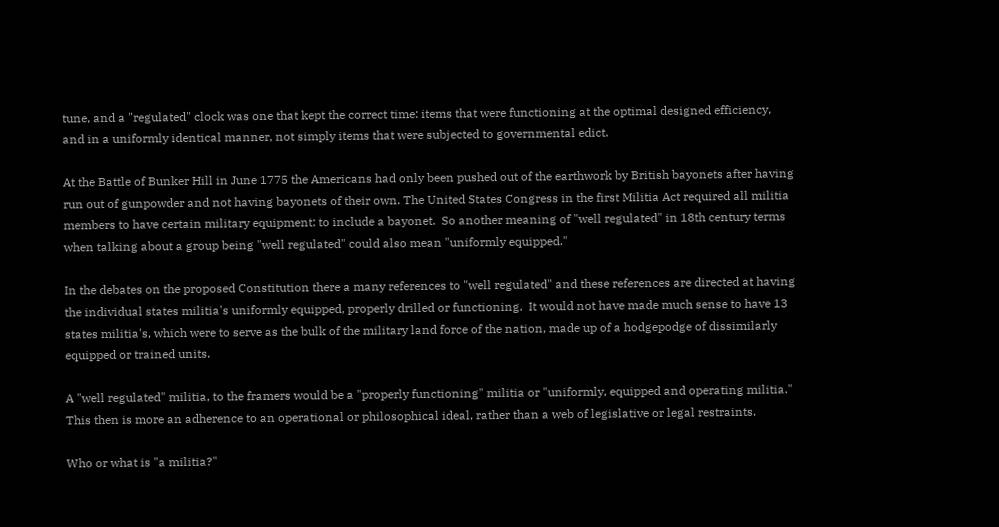tune, and a "regulated" clock was one that kept the correct time: items that were functioning at the optimal designed efficiency, and in a uniformly identical manner, not simply items that were subjected to governmental edict.

At the Battle of Bunker Hill in June 1775 the Americans had only been pushed out of the earthwork by British bayonets after having run out of gunpowder and not having bayonets of their own. The United States Congress in the first Militia Act required all militia members to have certain military equipment: to include a bayonet.  So another meaning of "well regulated" in 18th century terms when talking about a group being "well regulated" could also mean "uniformly equipped."

In the debates on the proposed Constitution there a many references to "well regulated" and these references are directed at having the individual states militia's uniformly equipped, properly drilled or functioning.  It would not have made much sense to have 13 states militia's, which were to serve as the bulk of the military land force of the nation, made up of a hodgepodge of dissimilarly equipped or trained units.

A "well regulated" militia, to the framers would be a "properly functioning" militia or "uniformly, equipped and operating militia." This then is more an adherence to an operational or philosophical ideal, rather than a web of legislative or legal restraints.

Who or what is "a militia?"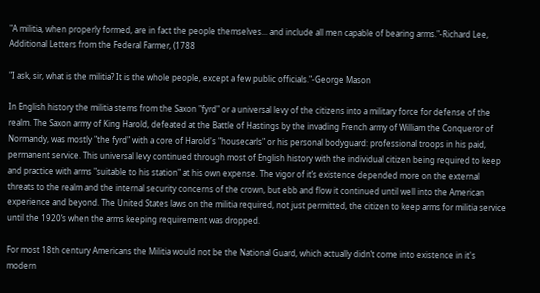"A militia, when properly formed, are in fact the people themselves... and include all men capable of bearing arms."-Richard Lee, Additional Letters from the Federal Farmer, (1788

"I ask, sir, what is the militia? It is the whole people, except a few public officials."-George Mason

In English history the militia stems from the Saxon "fyrd" or a universal levy of the citizens into a military force for defense of the realm. The Saxon army of King Harold, defeated at the Battle of Hastings by the invading French army of William the Conqueror of Normandy, was mostly "the fyrd" with a core of Harold's "housecarls" or his personal bodyguard: professional troops in his paid, permanent service. This universal levy continued through most of English history with the individual citizen being required to keep and practice with arms "suitable to his station" at his own expense. The vigor of it’s existence depended more on the external threats to the realm and the internal security concerns of the crown, but ebb and flow it continued until well into the American experience and beyond. The United States laws on the militia required, not just permitted, the citizen to keep arms for militia service until the 1920’s when the arms keeping requirement was dropped.

For most 18th century Americans the Militia would not be the National Guard, which actually didn’t come into existence in it's modern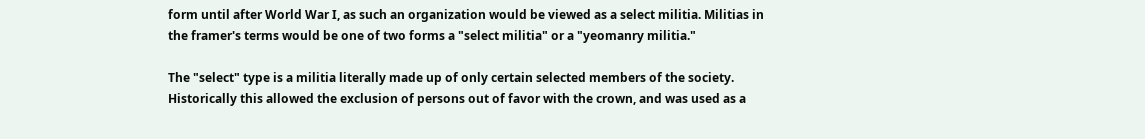form until after World War I, as such an organization would be viewed as a select militia. Militias in the framer's terms would be one of two forms a "select militia" or a "yeomanry militia."

The "select" type is a militia literally made up of only certain selected members of the society.  Historically this allowed the exclusion of persons out of favor with the crown, and was used as a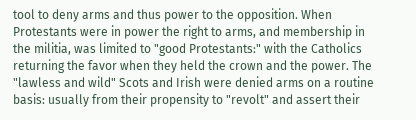tool to deny arms and thus power to the opposition. When Protestants were in power the right to arms, and membership in the militia, was limited to "good Protestants:" with the Catholics returning the favor when they held the crown and the power. The "lawless and wild" Scots and Irish were denied arms on a routine basis: usually from their propensity to "revolt" and assert their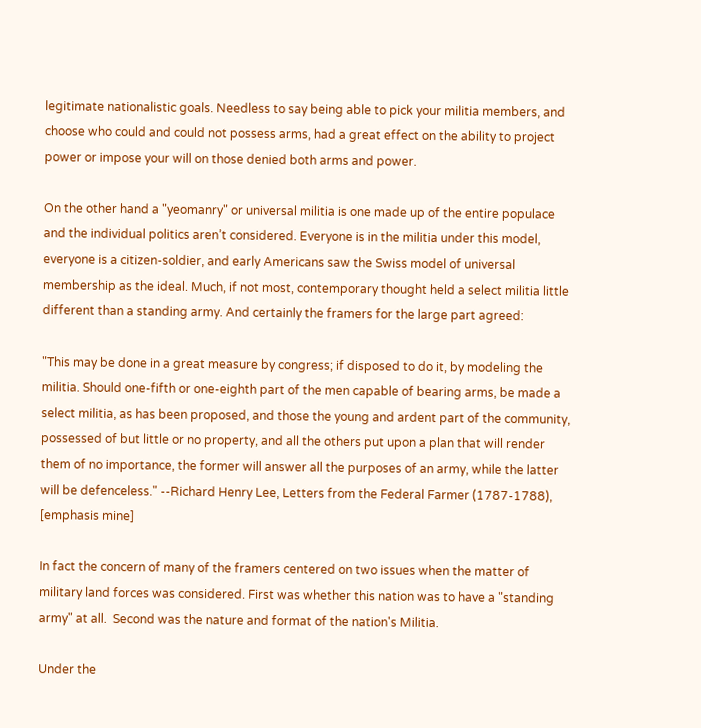legitimate nationalistic goals. Needless to say being able to pick your militia members, and choose who could and could not possess arms, had a great effect on the ability to project power or impose your will on those denied both arms and power.

On the other hand a "yeomanry" or universal militia is one made up of the entire populace and the individual politics aren’t considered. Everyone is in the militia under this model, everyone is a citizen-soldier, and early Americans saw the Swiss model of universal membership as the ideal. Much, if not most, contemporary thought held a select militia little different than a standing army. And certainly the framers for the large part agreed:

"This may be done in a great measure by congress; if disposed to do it, by modeling the militia. Should one-fifth or one-eighth part of the men capable of bearing arms, be made a select militia, as has been proposed, and those the young and ardent part of the community, possessed of but little or no property, and all the others put upon a plan that will render them of no importance, the former will answer all the purposes of an army, while the latter will be defenceless." --Richard Henry Lee, Letters from the Federal Farmer (1787-1788), [emphasis mine]

In fact the concern of many of the framers centered on two issues when the matter of military land forces was considered. First was whether this nation was to have a "standing army" at all.  Second was the nature and format of the nation's Militia.

Under the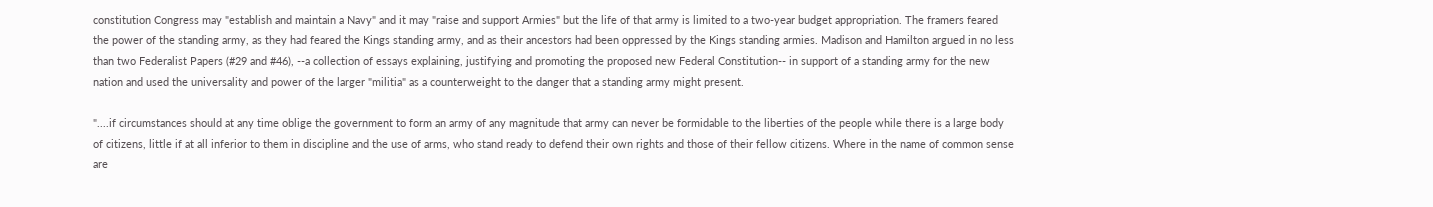constitution Congress may "establish and maintain a Navy" and it may "raise and support Armies" but the life of that army is limited to a two-year budget appropriation. The framers feared the power of the standing army, as they had feared the Kings standing army, and as their ancestors had been oppressed by the Kings standing armies. Madison and Hamilton argued in no less than two Federalist Papers (#29 and #46), --a collection of essays explaining, justifying and promoting the proposed new Federal Constitution-- in support of a standing army for the new nation and used the universality and power of the larger "militia" as a counterweight to the danger that a standing army might present.

"....if circumstances should at any time oblige the government to form an army of any magnitude that army can never be formidable to the liberties of the people while there is a large body of citizens, little if at all inferior to them in discipline and the use of arms, who stand ready to defend their own rights and those of their fellow citizens. Where in the name of common sense are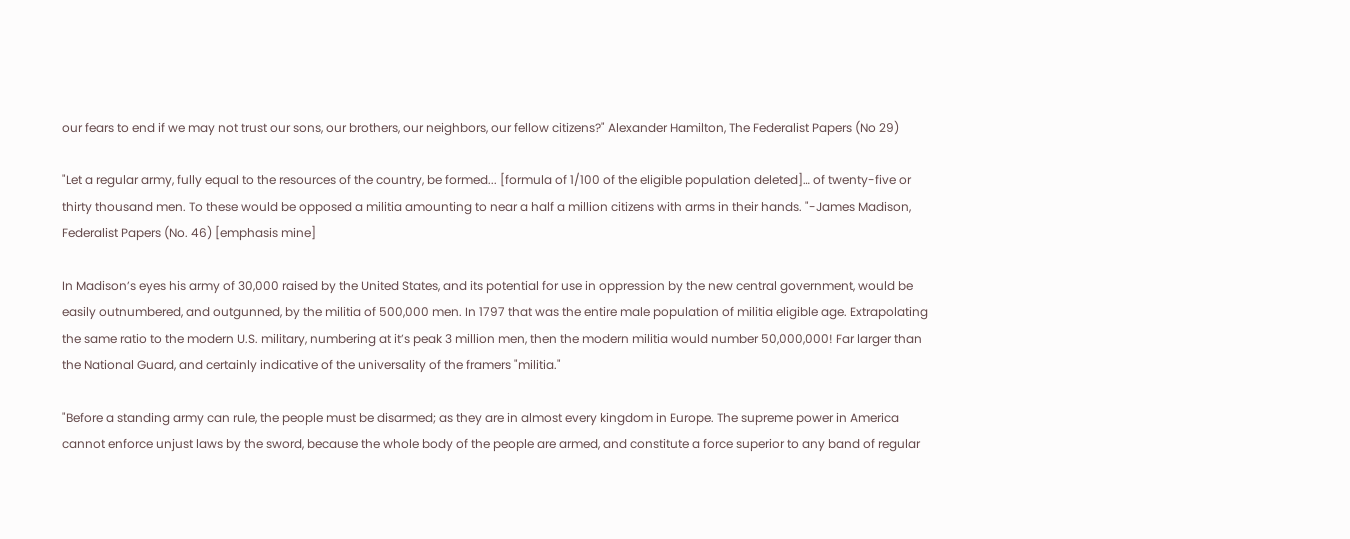our fears to end if we may not trust our sons, our brothers, our neighbors, our fellow citizens?" Alexander Hamilton, The Federalist Papers (No 29)

"Let a regular army, fully equal to the resources of the country, be formed... [formula of 1/100 of the eligible population deleted]… of twenty-five or thirty thousand men. To these would be opposed a militia amounting to near a half a million citizens with arms in their hands. "-James Madison, Federalist Papers (No. 46) [emphasis mine]

In Madison’s eyes his army of 30,000 raised by the United States, and its potential for use in oppression by the new central government, would be easily outnumbered, and outgunned, by the militia of 500,000 men. In 1797 that was the entire male population of militia eligible age. Extrapolating the same ratio to the modern U.S. military, numbering at it’s peak 3 million men, then the modern militia would number 50,000,000! Far larger than the National Guard, and certainly indicative of the universality of the framers "militia."

"Before a standing army can rule, the people must be disarmed; as they are in almost every kingdom in Europe. The supreme power in America cannot enforce unjust laws by the sword, because the whole body of the people are armed, and constitute a force superior to any band of regular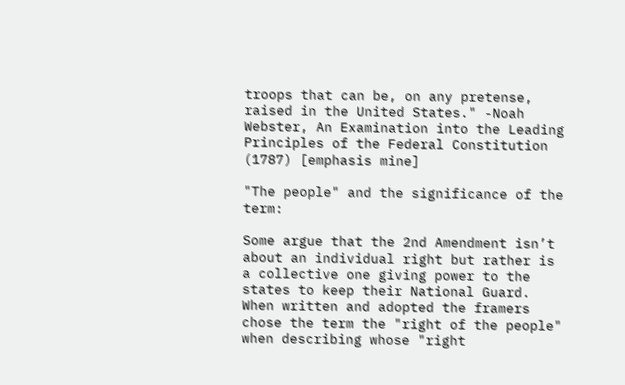troops that can be, on any pretense, raised in the United States." -Noah Webster, An Examination into the Leading Principles of the Federal Constitution (1787) [emphasis mine]

"The people" and the significance of the term:

Some argue that the 2nd Amendment isn’t about an individual right but rather is a collective one giving power to the states to keep their National Guard. When written and adopted the framers chose the term the "right of the people" when describing whose "right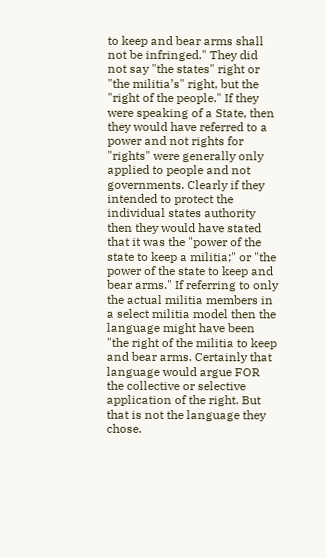to keep and bear arms shall not be infringed." They did not say "the states" right or "the militia’s" right, but the "right of the people." If they were speaking of a State, then they would have referred to a power and not rights for "rights" were generally only applied to people and not governments. Clearly if they intended to protect the individual states authority then they would have stated that it was the "power of the state to keep a militia;" or "the power of the state to keep and bear arms." If referring to only the actual militia members in a select militia model then the language might have been "the right of the militia to keep and bear arms. Certainly that language would argue FOR the collective or selective application of the right. But that is not the language they chose.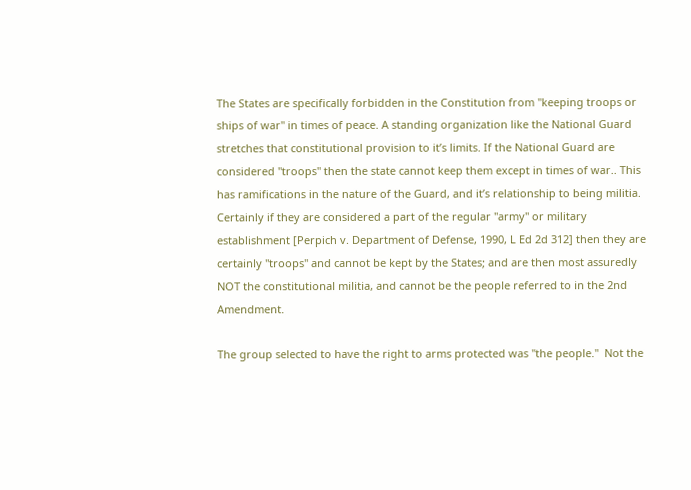The States are specifically forbidden in the Constitution from "keeping troops or ships of war" in times of peace. A standing organization like the National Guard stretches that constitutional provision to it’s limits. If the National Guard are considered "troops" then the state cannot keep them except in times of war.. This has ramifications in the nature of the Guard, and it’s relationship to being militia. Certainly if they are considered a part of the regular "army" or military establishment [Perpich v. Department of Defense, 1990, L Ed 2d 312] then they are certainly "troops" and cannot be kept by the States; and are then most assuredly NOT the constitutional militia, and cannot be the people referred to in the 2nd Amendment.

The group selected to have the right to arms protected was "the people."  Not the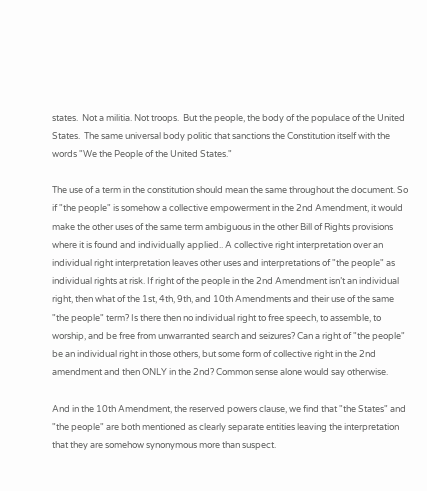states.  Not a militia. Not troops.  But the people, the body of the populace of the United States.  The same universal body politic that sanctions the Constitution itself with the words "We the People of the United States."

The use of a term in the constitution should mean the same throughout the document. So if "the people" is somehow a collective empowerment in the 2nd Amendment, it would make the other uses of the same term ambiguous in the other Bill of Rights provisions where it is found and individually applied.. A collective right interpretation over an individual right interpretation leaves other uses and interpretations of "the people" as individual rights at risk. If right of the people in the 2nd Amendment isn’t an individual right, then what of the 1st, 4th, 9th, and 10th Amendments and their use of the same "the people" term? Is there then no individual right to free speech, to assemble, to worship, and be free from unwarranted search and seizures? Can a right of "the people" be an individual right in those others, but some form of collective right in the 2nd amendment and then ONLY in the 2nd? Common sense alone would say otherwise.

And in the 10th Amendment, the reserved powers clause, we find that "the States" and "the people" are both mentioned as clearly separate entities leaving the interpretation that they are somehow synonymous more than suspect.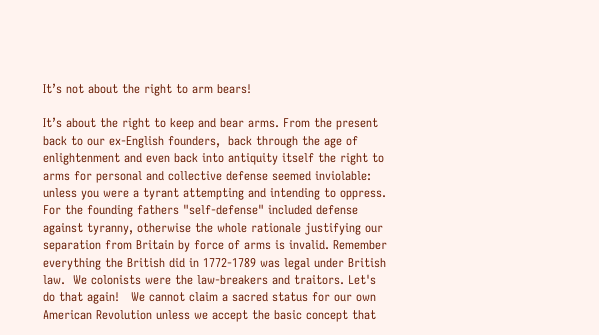It’s not about the right to arm bears!

It’s about the right to keep and bear arms. From the present back to our ex-English founders,  back through the age of enlightenment and even back into antiquity itself the right to arms for personal and collective defense seemed inviolable: unless you were a tyrant attempting and intending to oppress. For the founding fathers "self-defense" included defense against tyranny, otherwise the whole rationale justifying our separation from Britain by force of arms is invalid. Remember everything the British did in 1772-1789 was legal under British law.  We colonists were the law-breakers and traitors. Let's do that again!   We cannot claim a sacred status for our own American Revolution unless we accept the basic concept that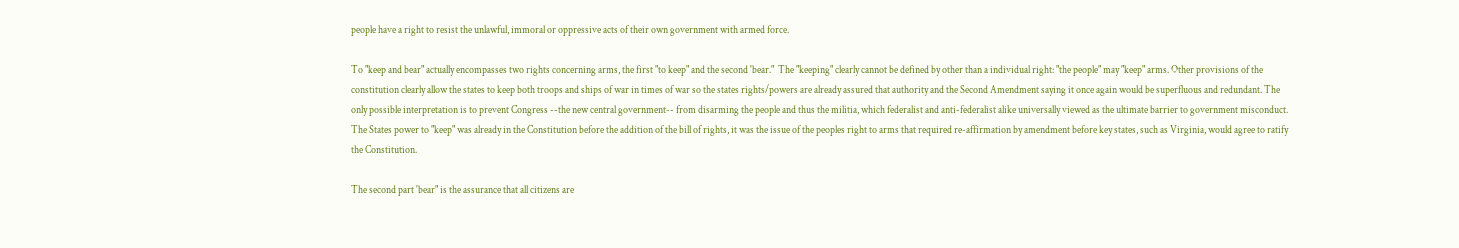people have a right to resist the unlawful, immoral or oppressive acts of their own government with armed force.

To "keep and bear" actually encompasses two rights concerning arms, the first "to keep" and the second 'bear."  The "keeping" clearly cannot be defined by other than a individual right: "the people" may "keep" arms. Other provisions of the constitution clearly allow the states to keep both troops and ships of war in times of war so the states rights/powers are already assured that authority and the Second Amendment saying it once again would be superfluous and redundant. The only possible interpretation is to prevent Congress --the new central government-- from disarming the people and thus the militia, which federalist and anti-federalist alike universally viewed as the ultimate barrier to government misconduct. The States power to "keep" was already in the Constitution before the addition of the bill of rights, it was the issue of the peoples right to arms that required re-affirmation by amendment before key states, such as Virginia, would agree to ratify the Constitution.

The second part 'bear" is the assurance that all citizens are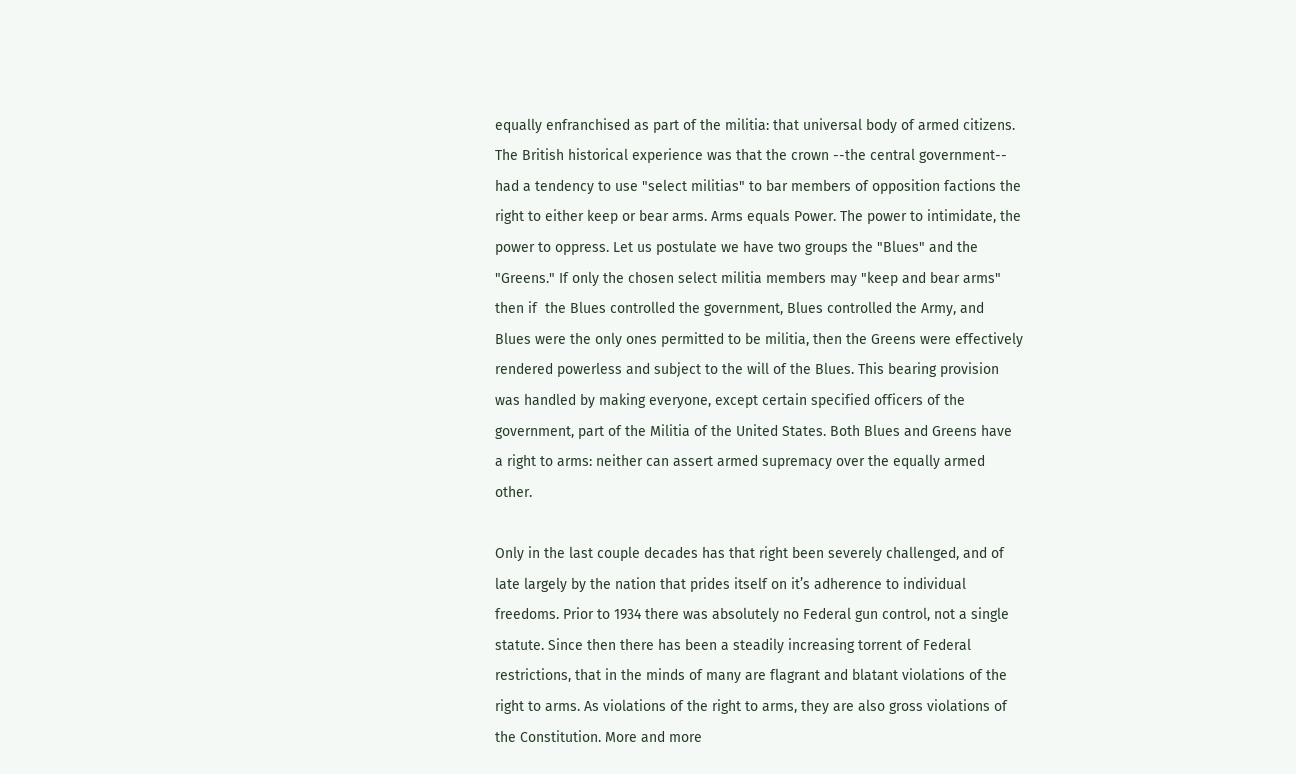equally enfranchised as part of the militia: that universal body of armed citizens. The British historical experience was that the crown --the central government-- had a tendency to use "select militias" to bar members of opposition factions the right to either keep or bear arms. Arms equals Power. The power to intimidate, the power to oppress. Let us postulate we have two groups the "Blues" and the "Greens." If only the chosen select militia members may "keep and bear arms" then if  the Blues controlled the government, Blues controlled the Army, and Blues were the only ones permitted to be militia, then the Greens were effectively rendered powerless and subject to the will of the Blues. This bearing provision was handled by making everyone, except certain specified officers of the government, part of the Militia of the United States. Both Blues and Greens have a right to arms: neither can assert armed supremacy over the equally armed other.

Only in the last couple decades has that right been severely challenged, and of late largely by the nation that prides itself on it’s adherence to individual freedoms. Prior to 1934 there was absolutely no Federal gun control, not a single statute. Since then there has been a steadily increasing torrent of Federal restrictions, that in the minds of many are flagrant and blatant violations of the right to arms. As violations of the right to arms, they are also gross violations of the Constitution. More and more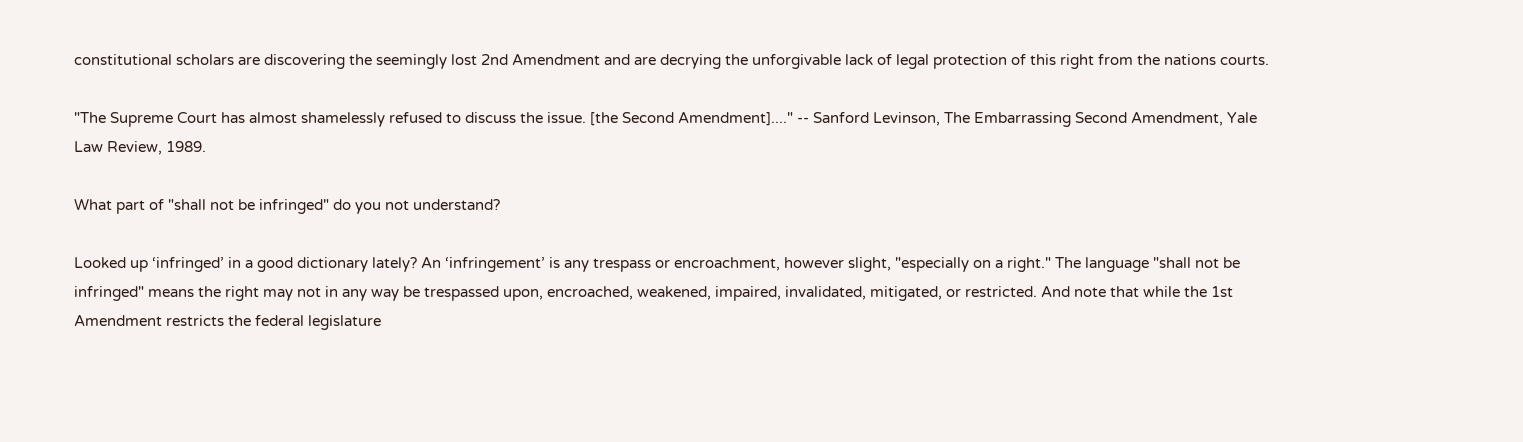constitutional scholars are discovering the seemingly lost 2nd Amendment and are decrying the unforgivable lack of legal protection of this right from the nations courts.

"The Supreme Court has almost shamelessly refused to discuss the issue. [the Second Amendment]...." -- Sanford Levinson, The Embarrassing Second Amendment, Yale Law Review, 1989.

What part of "shall not be infringed" do you not understand?

Looked up ‘infringed’ in a good dictionary lately? An ‘infringement’ is any trespass or encroachment, however slight, "especially on a right." The language "shall not be infringed" means the right may not in any way be trespassed upon, encroached, weakened, impaired, invalidated, mitigated, or restricted. And note that while the 1st Amendment restricts the federal legislature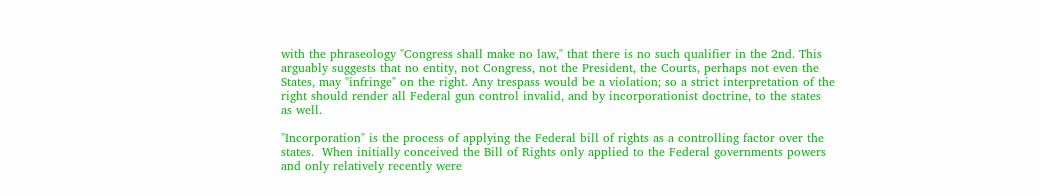with the phraseology "Congress shall make no law," that there is no such qualifier in the 2nd. This arguably suggests that no entity, not Congress, not the President, the Courts, perhaps not even the States, may "infringe" on the right. Any trespass would be a violation; so a strict interpretation of the right should render all Federal gun control invalid, and by incorporationist doctrine, to the states as well.

"Incorporation" is the process of applying the Federal bill of rights as a controlling factor over the states.  When initially conceived the Bill of Rights only applied to the Federal governments powers and only relatively recently were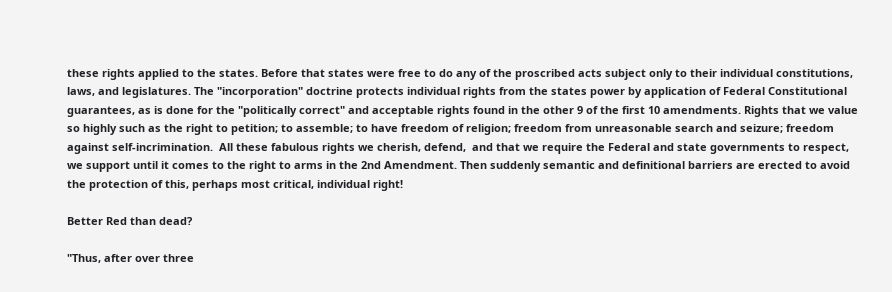these rights applied to the states. Before that states were free to do any of the proscribed acts subject only to their individual constitutions, laws, and legislatures. The "incorporation" doctrine protects individual rights from the states power by application of Federal Constitutional guarantees, as is done for the "politically correct" and acceptable rights found in the other 9 of the first 10 amendments. Rights that we value so highly such as the right to petition; to assemble; to have freedom of religion; freedom from unreasonable search and seizure; freedom against self-incrimination.  All these fabulous rights we cherish, defend,  and that we require the Federal and state governments to respect, we support until it comes to the right to arms in the 2nd Amendment. Then suddenly semantic and definitional barriers are erected to avoid the protection of this, perhaps most critical, individual right!

Better Red than dead?

"Thus, after over three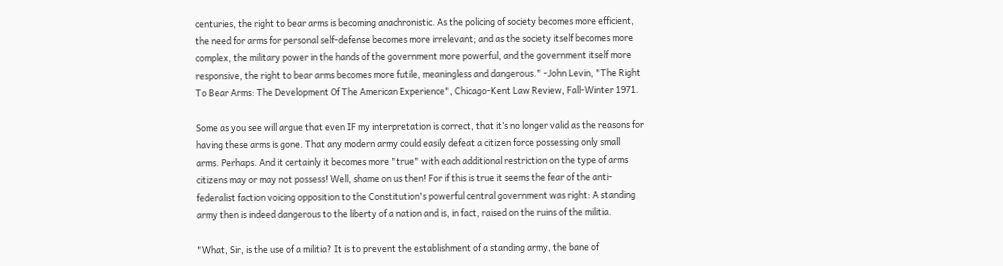centuries, the right to bear arms is becoming anachronistic. As the policing of society becomes more efficient, the need for arms for personal self-defense becomes more irrelevant; and as the society itself becomes more complex, the military power in the hands of the government more powerful, and the government itself more responsive, the right to bear arms becomes more futile, meaningless and dangerous." -John Levin, "The Right To Bear Arms: The Development Of The American Experience", Chicago-Kent Law Review, Fall-Winter 1971.

Some as you see will argue that even IF my interpretation is correct, that it’s no longer valid as the reasons for having these arms is gone. That any modern army could easily defeat a citizen force possessing only small arms. Perhaps. And it certainly it becomes more "true" with each additional restriction on the type of arms citizens may or may not possess! Well, shame on us then! For if this is true it seems the fear of the anti-federalist faction voicing opposition to the Constitution's powerful central government was right: A standing army then is indeed dangerous to the liberty of a nation and is, in fact, raised on the ruins of the militia.

"What, Sir, is the use of a militia? It is to prevent the establishment of a standing army, the bane of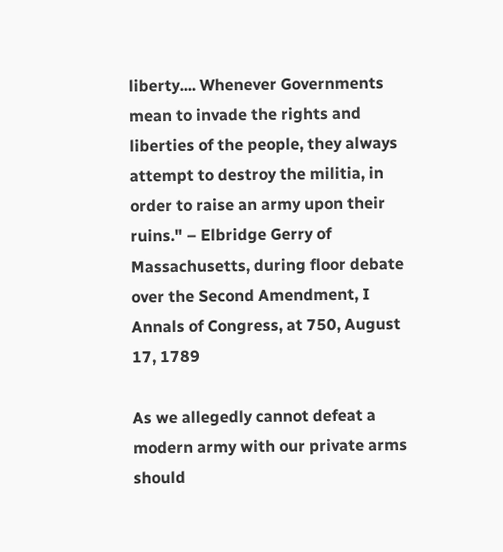liberty.... Whenever Governments mean to invade the rights and liberties of the people, they always attempt to destroy the militia, in order to raise an army upon their ruins." – Elbridge Gerry of Massachusetts, during floor debate over the Second Amendment, I Annals of Congress, at 750, August 17, 1789

As we allegedly cannot defeat a modern army with our private arms should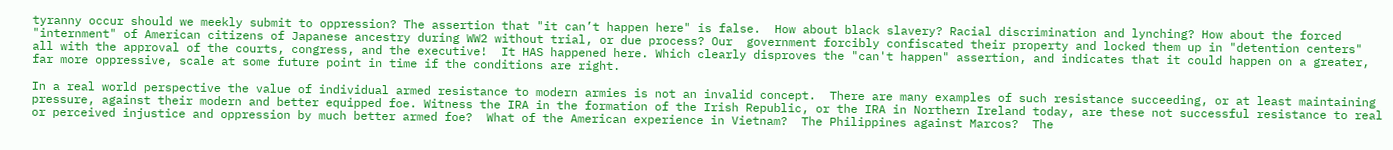tyranny occur should we meekly submit to oppression? The assertion that "it can’t happen here" is false.  How about black slavery? Racial discrimination and lynching? How about the forced  "internment" of American citizens of Japanese ancestry during WW2 without trial, or due process? Our  government forcibly confiscated their property and locked them up in "detention centers" all with the approval of the courts, congress, and the executive!  It HAS happened here. Which clearly disproves the "can't happen" assertion, and indicates that it could happen on a greater, far more oppressive, scale at some future point in time if the conditions are right.

In a real world perspective the value of individual armed resistance to modern armies is not an invalid concept.  There are many examples of such resistance succeeding, or at least maintaining pressure, against their modern and better equipped foe. Witness the IRA in the formation of the Irish Republic, or the IRA in Northern Ireland today, are these not successful resistance to real or perceived injustice and oppression by much better armed foe?  What of the American experience in Vietnam?  The Philippines against Marcos?  The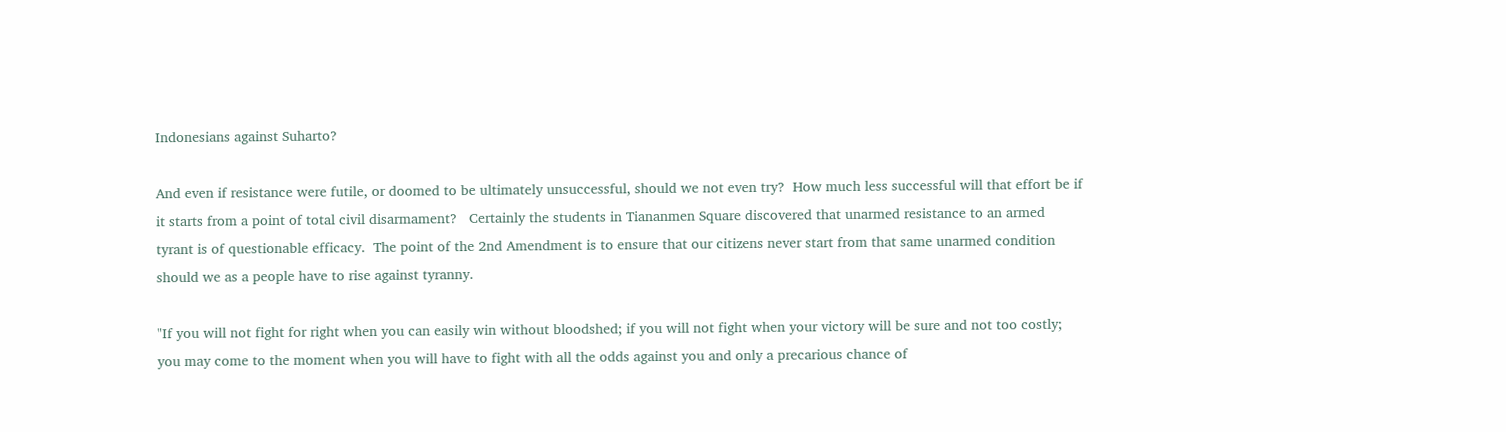Indonesians against Suharto?

And even if resistance were futile, or doomed to be ultimately unsuccessful, should we not even try?  How much less successful will that effort be if it starts from a point of total civil disarmament?   Certainly the students in Tiananmen Square discovered that unarmed resistance to an armed tyrant is of questionable efficacy.  The point of the 2nd Amendment is to ensure that our citizens never start from that same unarmed condition should we as a people have to rise against tyranny.

"If you will not fight for right when you can easily win without bloodshed; if you will not fight when your victory will be sure and not too costly; you may come to the moment when you will have to fight with all the odds against you and only a precarious chance of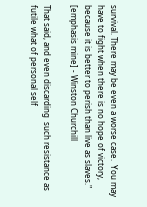survival. There may be even a worse case.  You may have to fight when there is no hope of victory, because it is better to perish than live as slaves."  [emphasis mine] - Winston Churchill

That said, and even discarding  such resistance as futile what of personal self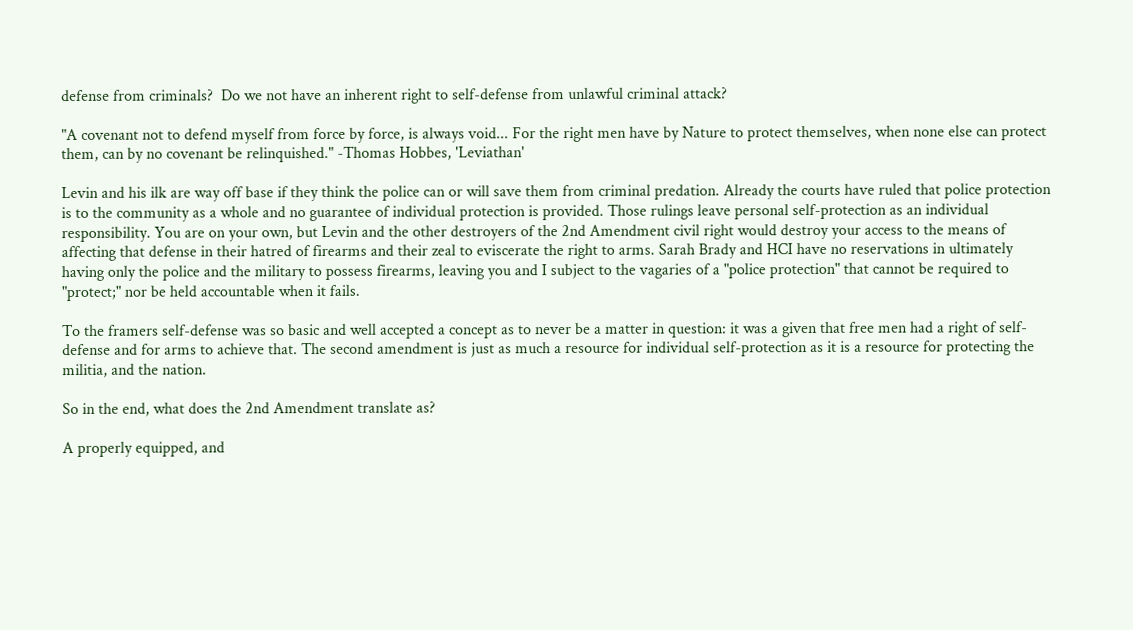defense from criminals?  Do we not have an inherent right to self-defense from unlawful criminal attack?

"A covenant not to defend myself from force by force, is always void... For the right men have by Nature to protect themselves, when none else can protect them, can by no covenant be relinquished." -Thomas Hobbes, 'Leviathan'

Levin and his ilk are way off base if they think the police can or will save them from criminal predation. Already the courts have ruled that police protection is to the community as a whole and no guarantee of individual protection is provided. Those rulings leave personal self-protection as an individual responsibility. You are on your own, but Levin and the other destroyers of the 2nd Amendment civil right would destroy your access to the means of affecting that defense in their hatred of firearms and their zeal to eviscerate the right to arms. Sarah Brady and HCI have no reservations in ultimately having only the police and the military to possess firearms, leaving you and I subject to the vagaries of a "police protection" that cannot be required to "protect;" nor be held accountable when it fails.

To the framers self-defense was so basic and well accepted a concept as to never be a matter in question: it was a given that free men had a right of self-defense and for arms to achieve that. The second amendment is just as much a resource for individual self-protection as it is a resource for protecting the militia, and the nation.

So in the end, what does the 2nd Amendment translate as?

A properly equipped, and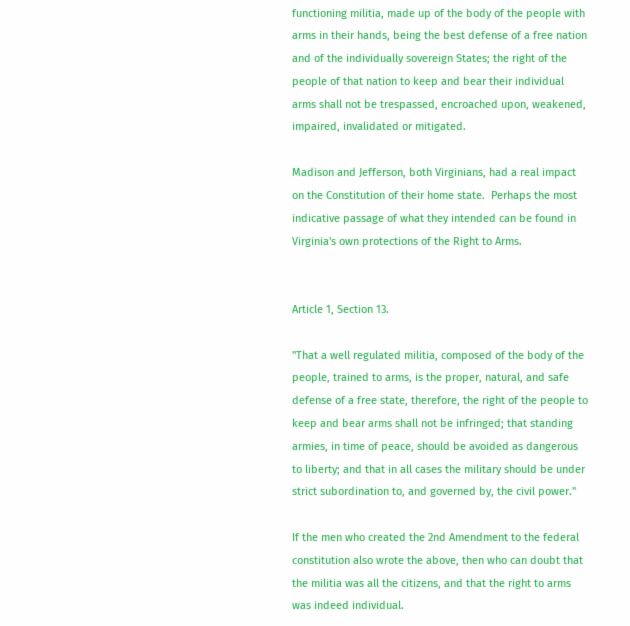functioning militia, made up of the body of the people with arms in their hands, being the best defense of a free nation and of the individually sovereign States; the right of the people of that nation to keep and bear their individual arms shall not be trespassed, encroached upon, weakened, impaired, invalidated or mitigated.

Madison and Jefferson, both Virginians, had a real impact on the Constitution of their home state.  Perhaps the most indicative passage of what they intended can be found in Virginia's own protections of the Right to Arms.


Article 1, Section 13.

"That a well regulated militia, composed of the body of the people, trained to arms, is the proper, natural, and safe defense of a free state, therefore, the right of the people to keep and bear arms shall not be infringed; that standing armies, in time of peace, should be avoided as dangerous to liberty; and that in all cases the military should be under strict subordination to, and governed by, the civil power."

If the men who created the 2nd Amendment to the federal constitution also wrote the above, then who can doubt that the militia was all the citizens, and that the right to arms was indeed individual.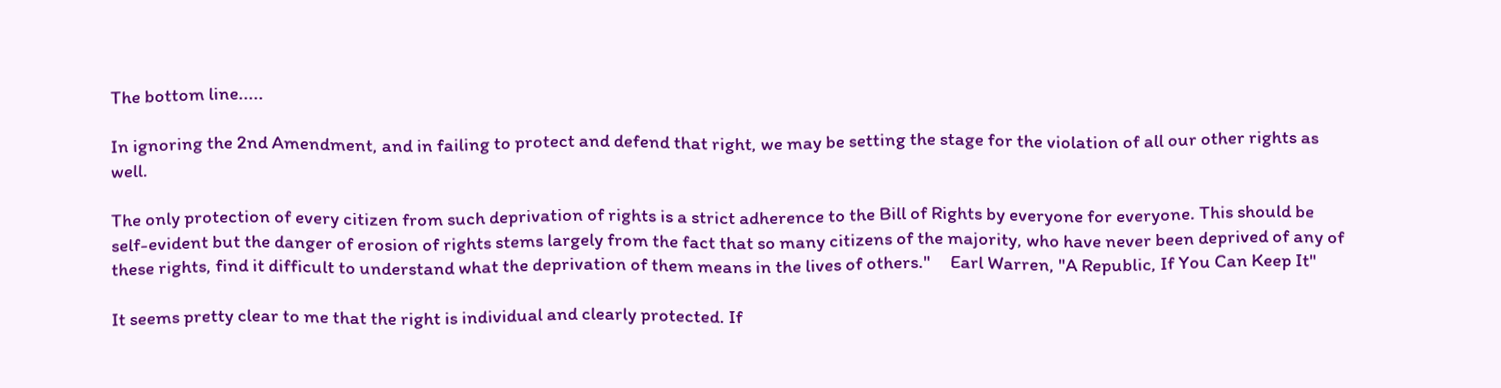The bottom line.....

In ignoring the 2nd Amendment, and in failing to protect and defend that right, we may be setting the stage for the violation of all our other rights as well.

The only protection of every citizen from such deprivation of rights is a strict adherence to the Bill of Rights by everyone for everyone. This should be self-evident but the danger of erosion of rights stems largely from the fact that so many citizens of the majority, who have never been deprived of any of these rights, find it difficult to understand what the deprivation of them means in the lives of others."     Earl Warren, "A Republic, If You Can Keep It"

It seems pretty clear to me that the right is individual and clearly protected. If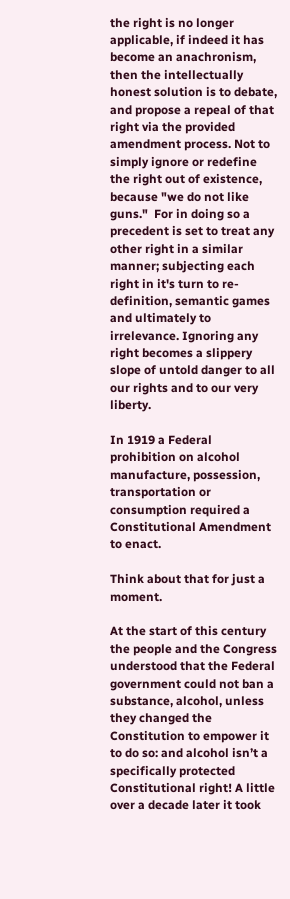the right is no longer applicable, if indeed it has become an anachronism, then the intellectually honest solution is to debate, and propose a repeal of that right via the provided amendment process. Not to simply ignore or redefine the right out of existence, because "we do not like guns."  For in doing so a precedent is set to treat any other right in a similar manner; subjecting each right in it's turn to re-definition, semantic games and ultimately to irrelevance. Ignoring any right becomes a slippery slope of untold danger to all our rights and to our very liberty.

In 1919 a Federal prohibition on alcohol manufacture, possession, transportation or consumption required a Constitutional Amendment to enact.

Think about that for just a moment.

At the start of this century the people and the Congress understood that the Federal government could not ban a substance, alcohol, unless they changed the Constitution to empower it to do so: and alcohol isn’t a specifically protected Constitutional right! A little over a decade later it took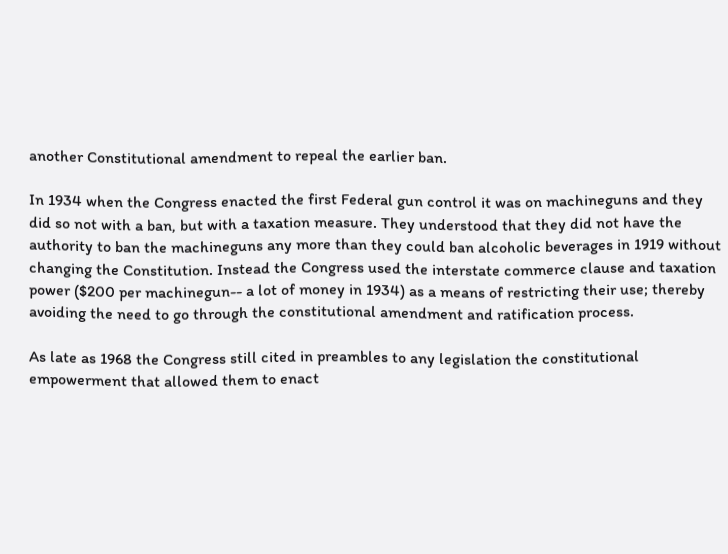another Constitutional amendment to repeal the earlier ban.

In 1934 when the Congress enacted the first Federal gun control it was on machineguns and they did so not with a ban, but with a taxation measure. They understood that they did not have the authority to ban the machineguns any more than they could ban alcoholic beverages in 1919 without changing the Constitution. Instead the Congress used the interstate commerce clause and taxation power ($200 per machinegun-- a lot of money in 1934) as a means of restricting their use; thereby avoiding the need to go through the constitutional amendment and ratification process.

As late as 1968 the Congress still cited in preambles to any legislation the constitutional empowerment that allowed them to enact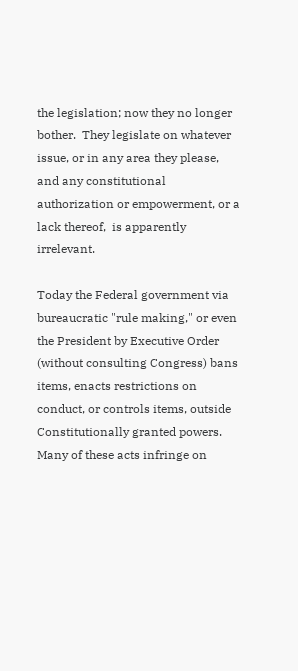the legislation; now they no longer bother.  They legislate on whatever issue, or in any area they please, and any constitutional authorization or empowerment, or a lack thereof,  is apparently irrelevant.

Today the Federal government via bureaucratic "rule making," or even the President by Executive Order (without consulting Congress) bans items, enacts restrictions on conduct, or controls items, outside Constitutionally granted powers. Many of these acts infringe on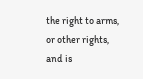the right to arms, or other rights, and is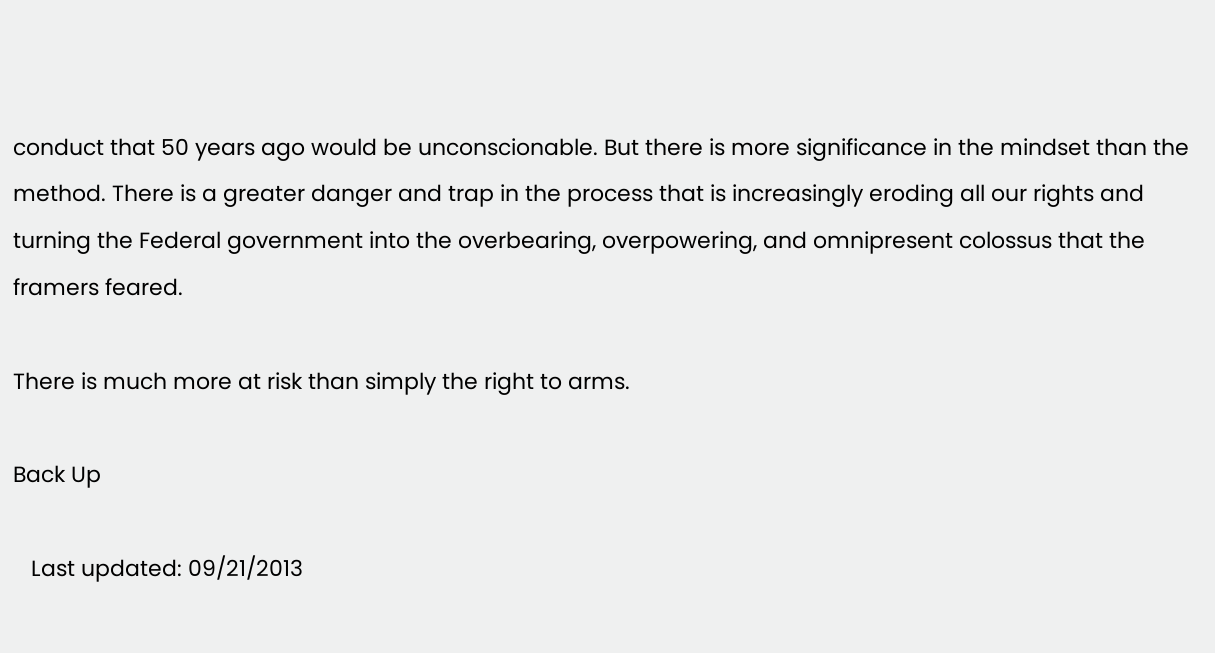conduct that 50 years ago would be unconscionable. But there is more significance in the mindset than the method. There is a greater danger and trap in the process that is increasingly eroding all our rights and turning the Federal government into the overbearing, overpowering, and omnipresent colossus that the framers feared.

There is much more at risk than simply the right to arms.

Back Up

   Last updated: 09/21/2013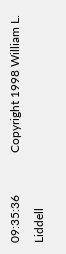09:35:36              Copyright 1998 William L. Liddell